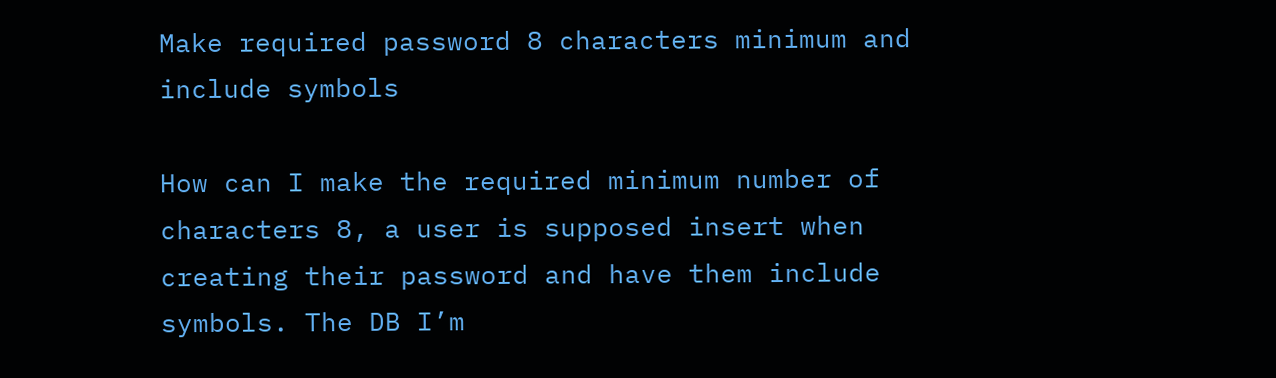Make required password 8 characters minimum and include symbols

How can I make the required minimum number of characters 8, a user is supposed insert when creating their password and have them include symbols. The DB I’m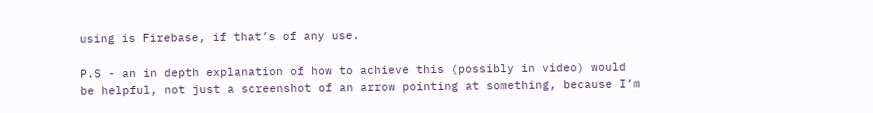using is Firebase, if that’s of any use.

P.S - an in depth explanation of how to achieve this (possibly in video) would be helpful, not just a screenshot of an arrow pointing at something, because I’m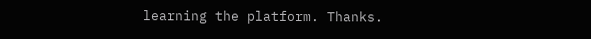learning the platform. Thanks.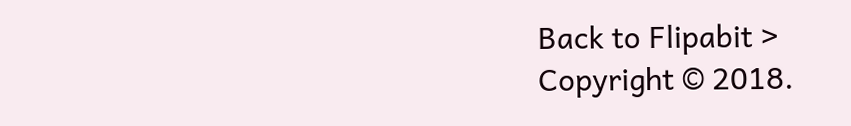Back to Flipabit >
Copyright © 2018.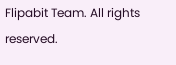Flipabit Team. All rights reserved.